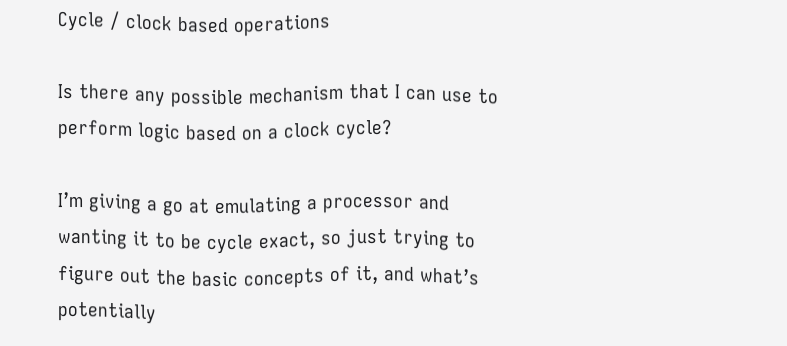Cycle / clock based operations

Is there any possible mechanism that I can use to perform logic based on a clock cycle?

I’m giving a go at emulating a processor and wanting it to be cycle exact, so just trying to figure out the basic concepts of it, and what’s potentially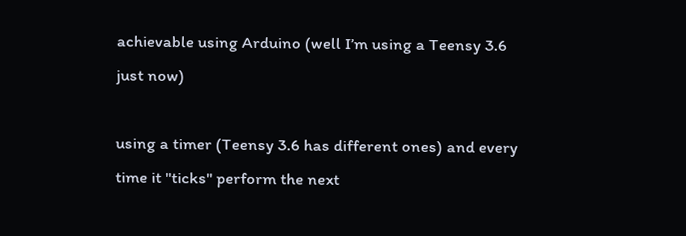achievable using Arduino (well I’m using a Teensy 3.6 just now)

using a timer (Teensy 3.6 has different ones) and every time it "ticks" perform the next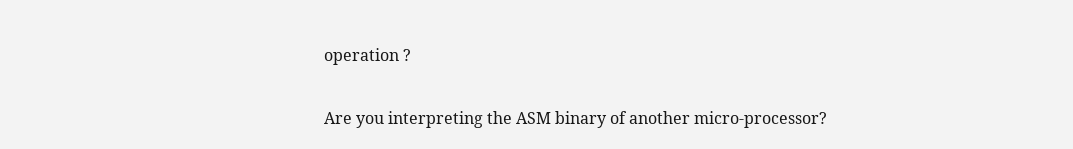operation ?

Are you interpreting the ASM binary of another micro-processor?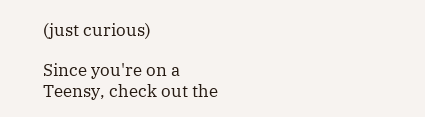(just curious)

Since you're on a Teensy, check out the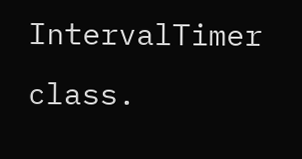IntervalTimer class.